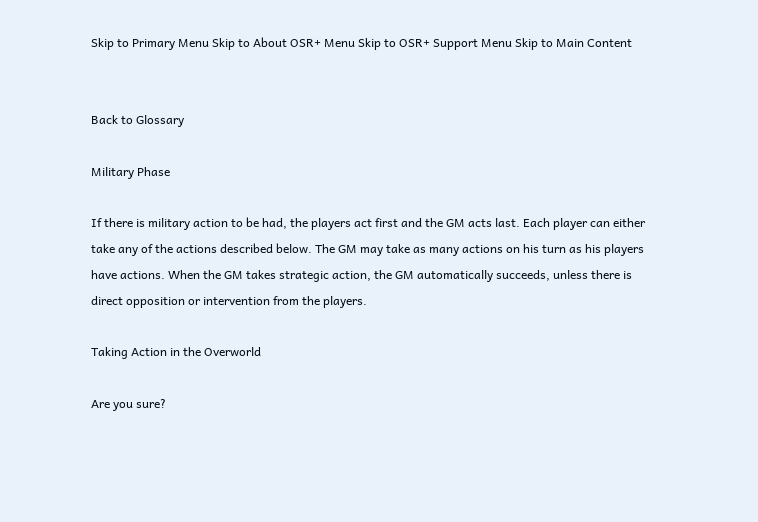Skip to Primary Menu Skip to About OSR+ Menu Skip to OSR+ Support Menu Skip to Main Content


Back to Glossary

Military Phase

If there is military action to be had, the players act first and the GM acts last. Each player can either take any of the actions described below. The GM may take as many actions on his turn as his players have actions. When the GM takes strategic action, the GM automatically succeeds, unless there is direct opposition or intervention from the players.

Taking Action in the Overworld

Are you sure?